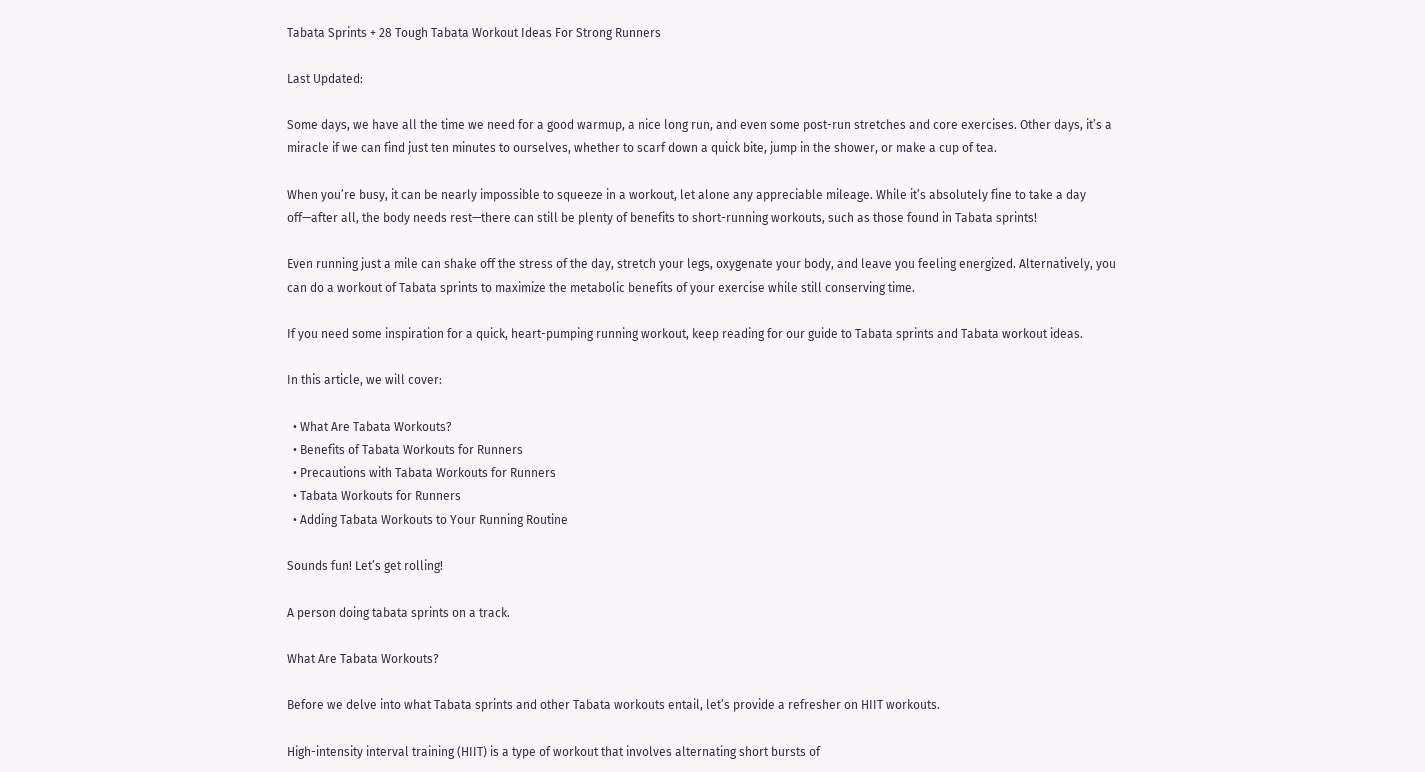Tabata Sprints + 28 Tough Tabata Workout Ideas For Strong Runners

Last Updated:

Some days, we have all the time we need for a good warmup, a nice long run, and even some post-run stretches and core exercises. Other days, it’s a miracle if we can find just ten minutes to ourselves, whether to scarf down a quick bite, jump in the shower, or make a cup of tea.

When you’re busy, it can be nearly impossible to squeeze in a workout, let alone any appreciable mileage. While it’s absolutely fine to take a day off—after all, the body needs rest—there can still be plenty of benefits to short-running workouts, such as those found in Tabata sprints!

Even running just a mile can shake off the stress of the day, stretch your legs, oxygenate your body, and leave you feeling energized. Alternatively, you can do a workout of Tabata sprints to maximize the metabolic benefits of your exercise while still conserving time.

If you need some inspiration for a quick, heart-pumping running workout, keep reading for our guide to Tabata sprints and Tabata workout ideas.

In this article, we will cover:

  • What Are Tabata Workouts?
  • Benefits of Tabata Workouts for Runners
  • Precautions with Tabata Workouts for Runners
  • Tabata Workouts for Runners
  • Adding Tabata Workouts to Your Running Routine

Sounds fun! Let’s get rolling!

A person doing tabata sprints on a track.

What Are Tabata Workouts?

Before we delve into what Tabata sprints and other Tabata workouts entail, let’s provide a refresher on HIIT workouts.

High-intensity interval training (HIIT) is a type of workout that involves alternating short bursts of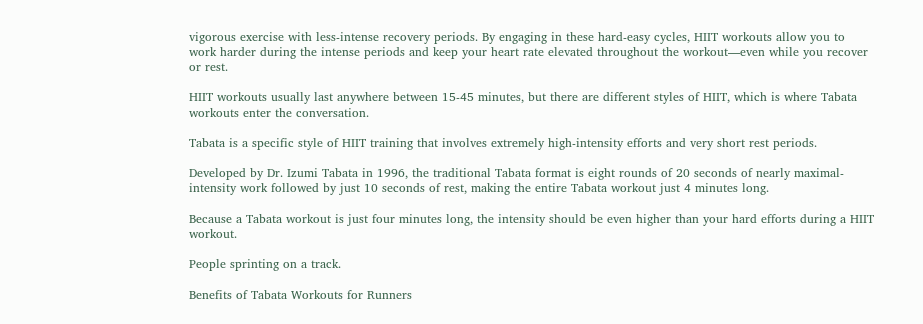vigorous exercise with less-intense recovery periods. By engaging in these hard-easy cycles, HIIT workouts allow you to work harder during the intense periods and keep your heart rate elevated throughout the workout—even while you recover or rest.

HIIT workouts usually last anywhere between 15-45 minutes, but there are different styles of HIIT, which is where Tabata workouts enter the conversation.

Tabata is a specific style of HIIT training that involves extremely high-intensity efforts and very short rest periods.

Developed by Dr. Izumi Tabata in 1996, the traditional Tabata format is eight rounds of 20 seconds of nearly maximal-intensity work followed by just 10 seconds of rest, making the entire Tabata workout just 4 minutes long.

Because a Tabata workout is just four minutes long, the intensity should be even higher than your hard efforts during a HIIT workout.

People sprinting on a track.

Benefits of Tabata Workouts for Runners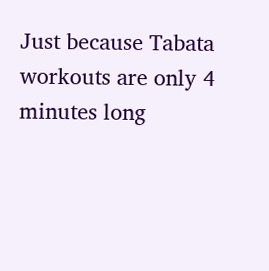Just because Tabata workouts are only 4 minutes long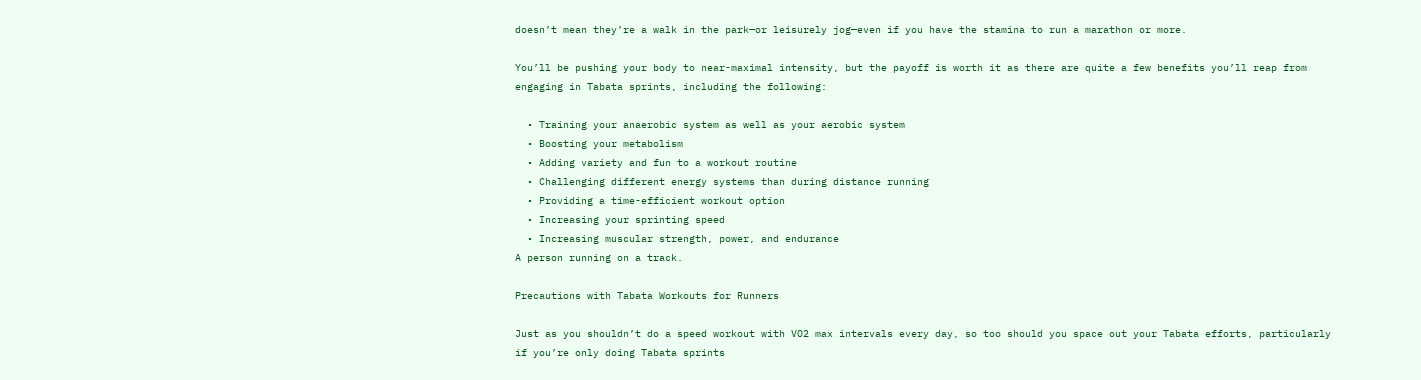doesn’t mean they’re a walk in the park—or leisurely jog—even if you have the stamina to run a marathon or more.

You’ll be pushing your body to near-maximal intensity, but the payoff is worth it as there are quite a few benefits you’ll reap from engaging in Tabata sprints, including the following:

  • Training your anaerobic system as well as your aerobic system
  • Boosting your metabolism
  • Adding variety and fun to a workout routine
  • Challenging different energy systems than during distance running
  • Providing a time-efficient workout option
  • Increasing your sprinting speed
  • Increasing muscular strength, power, and endurance
A person running on a track.

Precautions with Tabata Workouts for Runners

Just as you shouldn’t do a speed workout with VO2 max intervals every day, so too should you space out your Tabata efforts, particularly if you’re only doing Tabata sprints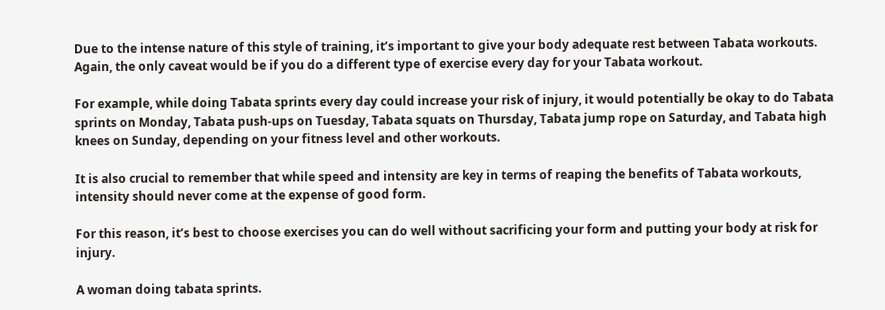Due to the intense nature of this style of training, it’s important to give your body adequate rest between Tabata workouts. Again, the only caveat would be if you do a different type of exercise every day for your Tabata workout.

For example, while doing Tabata sprints every day could increase your risk of injury, it would potentially be okay to do Tabata sprints on Monday, Tabata push-ups on Tuesday, Tabata squats on Thursday, Tabata jump rope on Saturday, and Tabata high knees on Sunday, depending on your fitness level and other workouts.

It is also crucial to remember that while speed and intensity are key in terms of reaping the benefits of Tabata workouts, intensity should never come at the expense of good form.

For this reason, it’s best to choose exercises you can do well without sacrificing your form and putting your body at risk for injury.

A woman doing tabata sprints.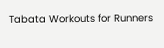Tabata Workouts for Runners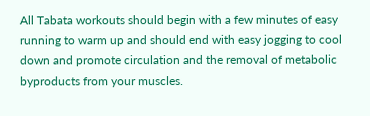All Tabata workouts should begin with a few minutes of easy running to warm up and should end with easy jogging to cool down and promote circulation and the removal of metabolic byproducts from your muscles.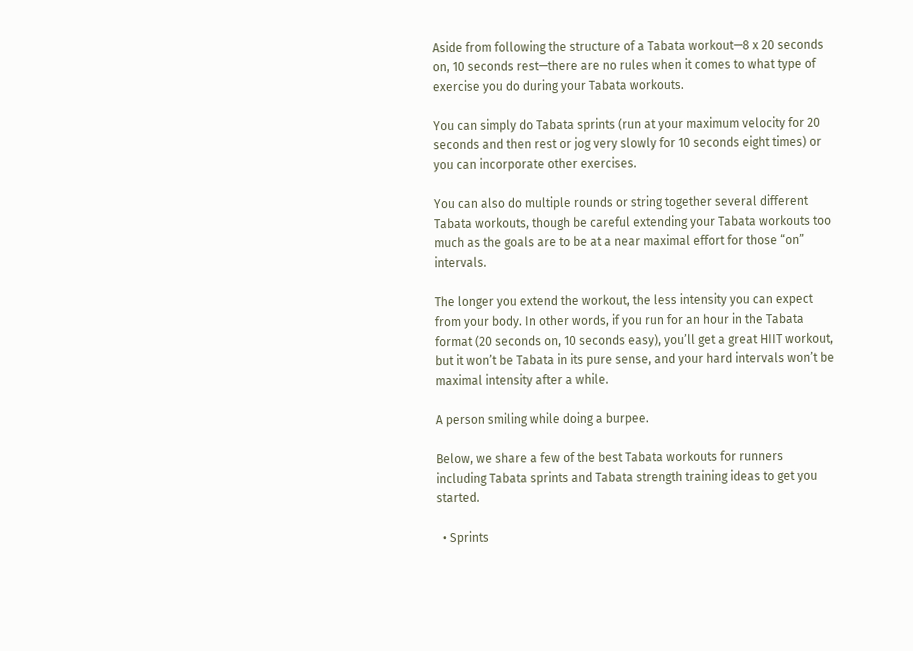Aside from following the structure of a Tabata workout—8 x 20 seconds on, 10 seconds rest—there are no rules when it comes to what type of exercise you do during your Tabata workouts.

You can simply do Tabata sprints (run at your maximum velocity for 20 seconds and then rest or jog very slowly for 10 seconds eight times) or you can incorporate other exercises.

You can also do multiple rounds or string together several different Tabata workouts, though be careful extending your Tabata workouts too much as the goals are to be at a near maximal effort for those “on” intervals.

The longer you extend the workout, the less intensity you can expect from your body. In other words, if you run for an hour in the Tabata format (20 seconds on, 10 seconds easy), you’ll get a great HIIT workout, but it won’t be Tabata in its pure sense, and your hard intervals won’t be maximal intensity after a while.

A person smiling while doing a burpee.

Below, we share a few of the best Tabata workouts for runners including Tabata sprints and Tabata strength training ideas to get you started.

  • Sprints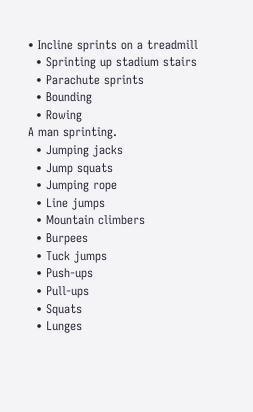• Incline sprints on a treadmill
  • Sprinting up stadium stairs
  • Parachute sprints
  • Bounding
  • Rowing
A man sprinting.
  • Jumping jacks
  • Jump squats
  • Jumping rope
  • Line jumps
  • Mountain climbers
  • Burpees
  • Tuck jumps
  • Push-ups
  • Pull-ups
  • Squats
  • Lunges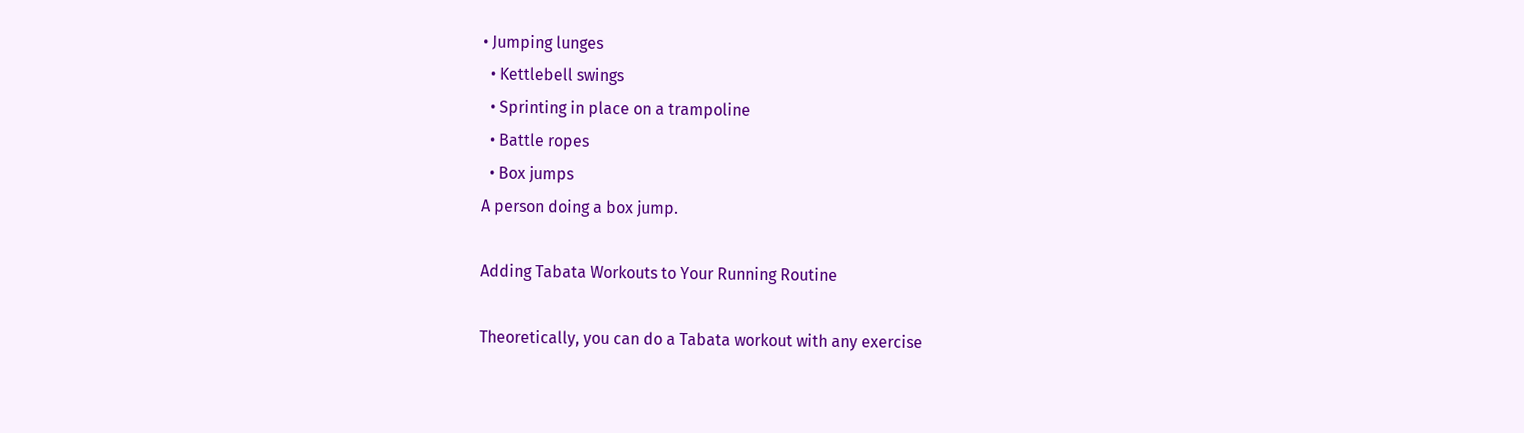• Jumping lunges
  • Kettlebell swings
  • Sprinting in place on a trampoline
  • Battle ropes
  • Box jumps
A person doing a box jump.

Adding Tabata Workouts to Your Running Routine

Theoretically, you can do a Tabata workout with any exercise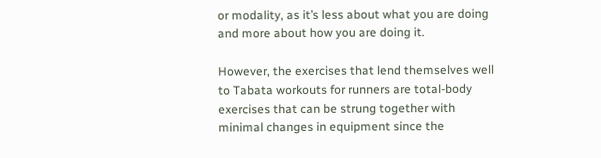or modality, as it’s less about what you are doing and more about how you are doing it.

However, the exercises that lend themselves well to Tabata workouts for runners are total-body exercises that can be strung together with minimal changes in equipment since the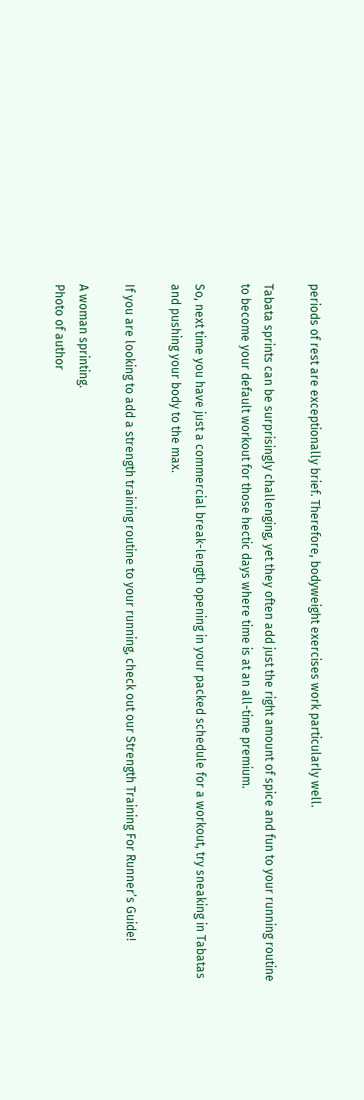periods of rest are exceptionally brief. Therefore, bodyweight exercises work particularly well.

Tabata sprints can be surprisingly challenging, yet they often add just the right amount of spice and fun to your running routine to become your default workout for those hectic days where time is at an all-time premium.

So, next time you have just a commercial break-length opening in your packed schedule for a workout, try sneaking in Tabatas and pushing your body to the max.

If you are looking to add a strength training routine to your running, check out our Strength Training For Runner’s Guide!

A woman sprinting.
Photo of author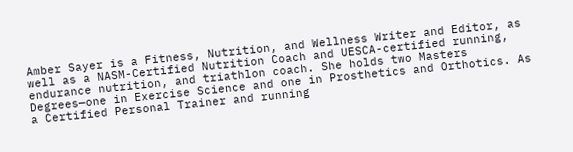Amber Sayer is a Fitness, Nutrition, and Wellness Writer and Editor, as well as a NASM-Certified Nutrition Coach and UESCA-certified running, endurance nutrition, and triathlon coach. She holds two Masters Degrees—one in Exercise Science and one in Prosthetics and Orthotics. As a Certified Personal Trainer and running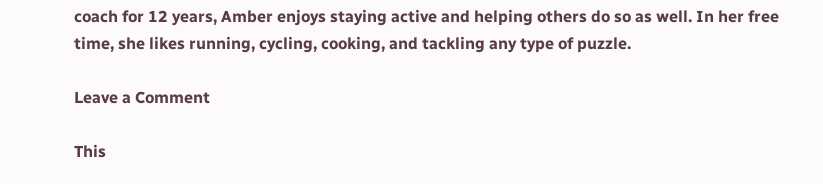coach for 12 years, Amber enjoys staying active and helping others do so as well. In her free time, she likes running, cycling, cooking, and tackling any type of puzzle.

Leave a Comment

This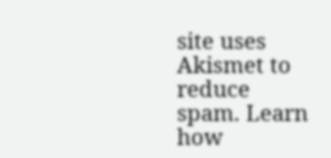site uses Akismet to reduce spam. Learn how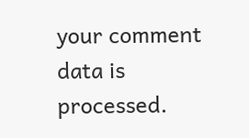your comment data is processed.